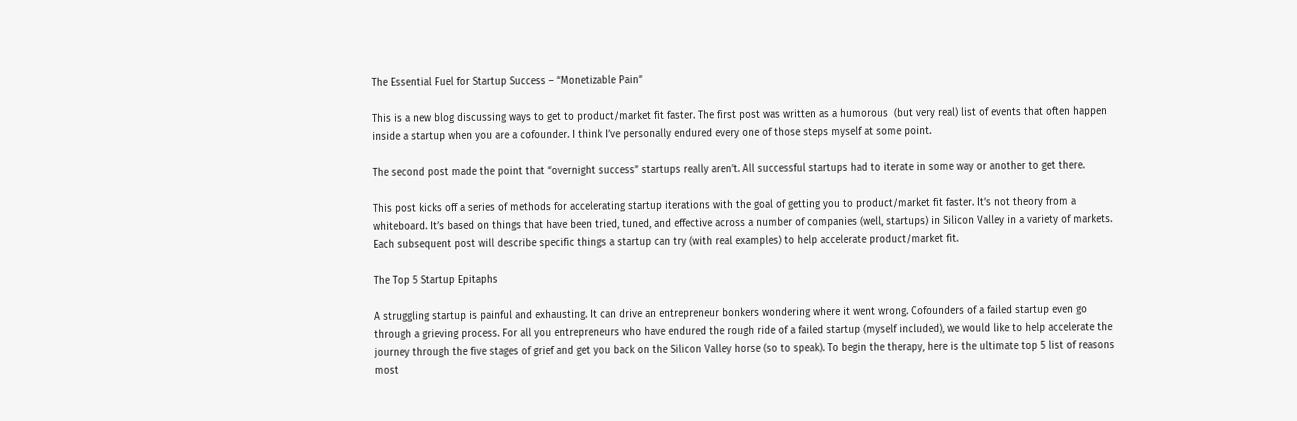The Essential Fuel for Startup Success – “Monetizable Pain”

This is a new blog discussing ways to get to product/market fit faster. The first post was written as a humorous  (but very real) list of events that often happen inside a startup when you are a cofounder. I think I’ve personally endured every one of those steps myself at some point.

The second post made the point that “overnight success” startups really aren’t. All successful startups had to iterate in some way or another to get there.

This post kicks off a series of methods for accelerating startup iterations with the goal of getting you to product/market fit faster. It’s not theory from a whiteboard. It’s based on things that have been tried, tuned, and effective across a number of companies (well, startups) in Silicon Valley in a variety of markets. Each subsequent post will describe specific things a startup can try (with real examples) to help accelerate product/market fit.

The Top 5 Startup Epitaphs

A struggling startup is painful and exhausting. It can drive an entrepreneur bonkers wondering where it went wrong. Cofounders of a failed startup even go through a grieving process. For all you entrepreneurs who have endured the rough ride of a failed startup (myself included), we would like to help accelerate the journey through the five stages of grief and get you back on the Silicon Valley horse (so to speak). To begin the therapy, here is the ultimate top 5 list of reasons most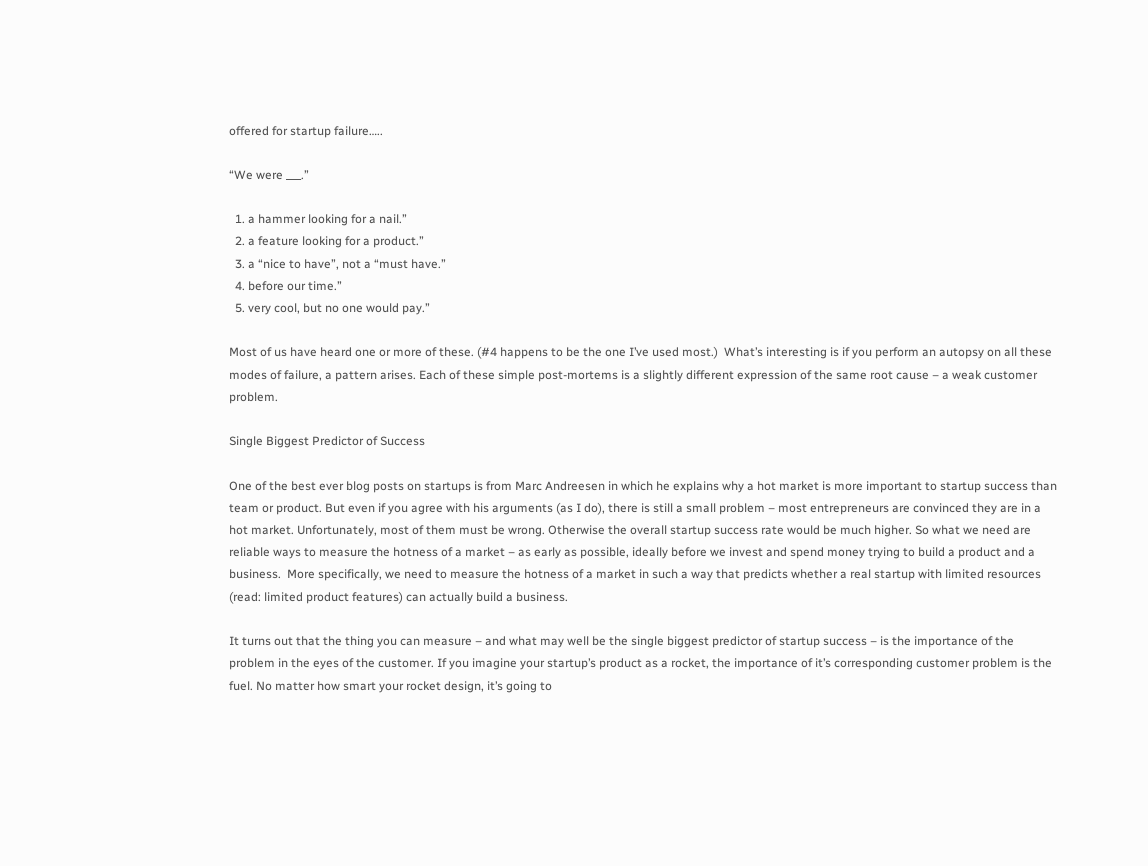offered for startup failure…..

“We were ___.”

  1. a hammer looking for a nail.”
  2. a feature looking for a product.”
  3. a “nice to have”, not a “must have.”
  4. before our time.”
  5. very cool, but no one would pay.”

Most of us have heard one or more of these. (#4 happens to be the one I’ve used most.)  What’s interesting is if you perform an autopsy on all these modes of failure, a pattern arises. Each of these simple post-mortems is a slightly different expression of the same root cause – a weak customer problem.

Single Biggest Predictor of Success

One of the best ever blog posts on startups is from Marc Andreesen in which he explains why a hot market is more important to startup success than team or product. But even if you agree with his arguments (as I do), there is still a small problem – most entrepreneurs are convinced they are in a hot market. Unfortunately, most of them must be wrong. Otherwise the overall startup success rate would be much higher. So what we need are reliable ways to measure the hotness of a market – as early as possible, ideally before we invest and spend money trying to build a product and a business.  More specifically, we need to measure the hotness of a market in such a way that predicts whether a real startup with limited resources (read: limited product features) can actually build a business.

It turns out that the thing you can measure – and what may well be the single biggest predictor of startup success – is the importance of the problem in the eyes of the customer. If you imagine your startup’s product as a rocket, the importance of it’s corresponding customer problem is the fuel. No matter how smart your rocket design, it’s going to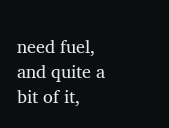need fuel, and quite a bit of it,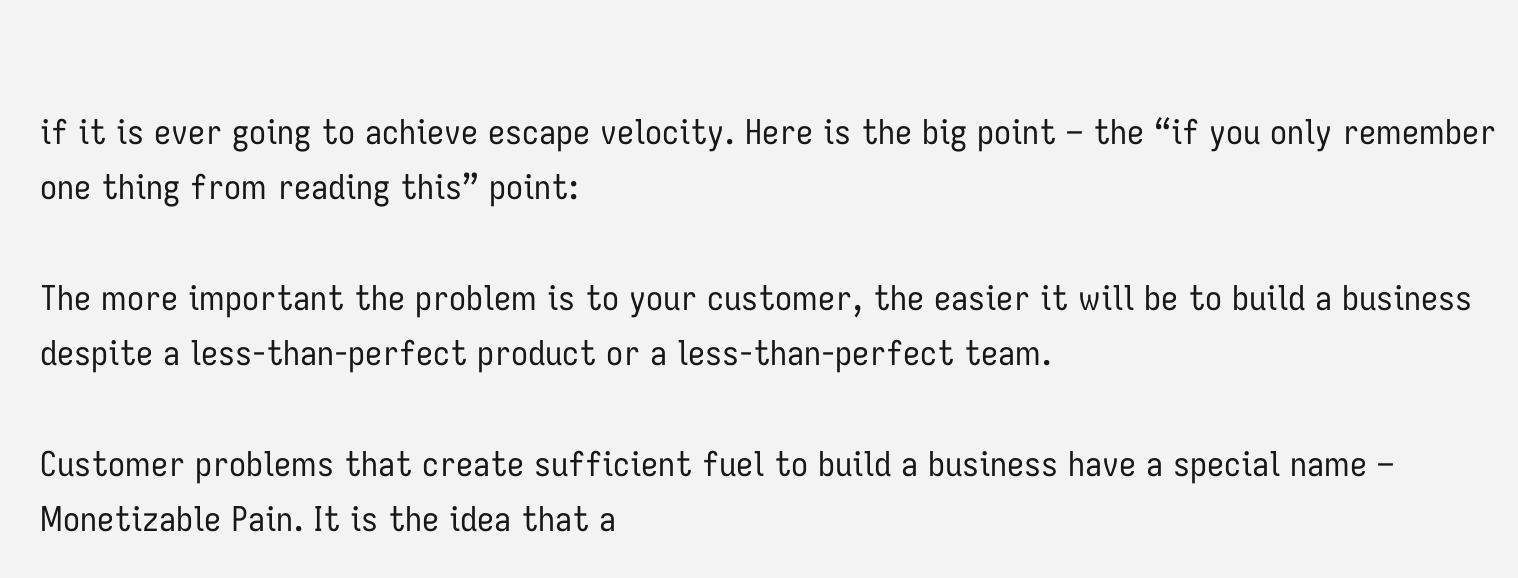if it is ever going to achieve escape velocity. Here is the big point – the “if you only remember one thing from reading this” point:

The more important the problem is to your customer, the easier it will be to build a business despite a less-than-perfect product or a less-than-perfect team.

Customer problems that create sufficient fuel to build a business have a special name – Monetizable Pain. It is the idea that a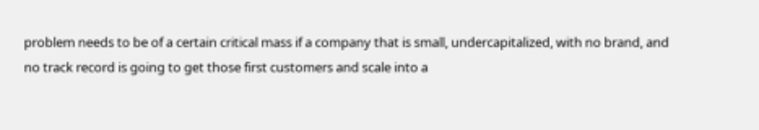problem needs to be of a certain critical mass if a company that is small, undercapitalized, with no brand, and no track record is going to get those first customers and scale into a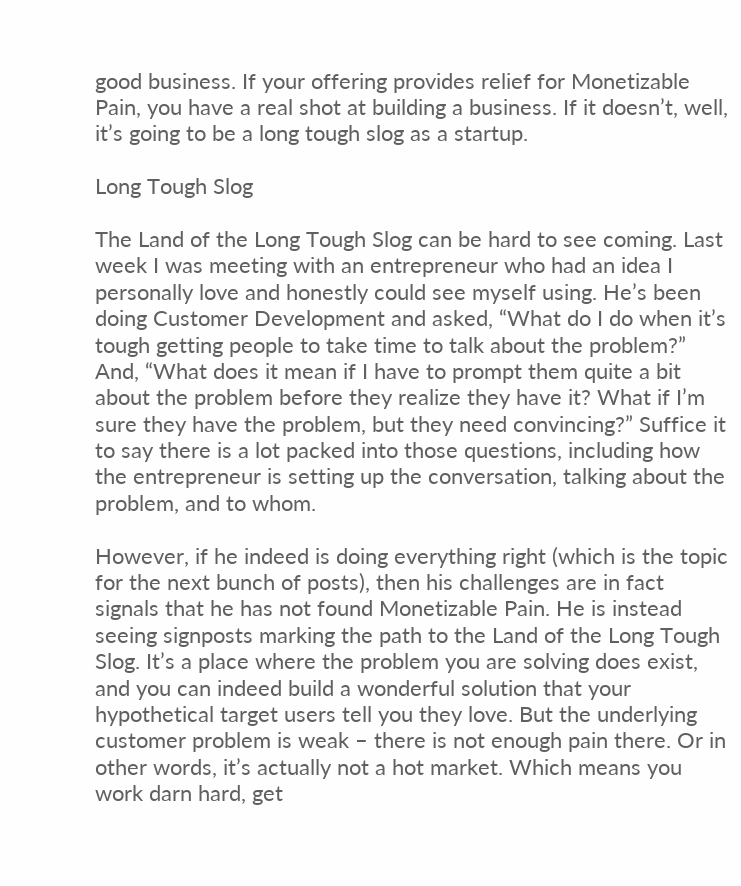good business. If your offering provides relief for Monetizable Pain, you have a real shot at building a business. If it doesn’t, well, it’s going to be a long tough slog as a startup.

Long Tough Slog

The Land of the Long Tough Slog can be hard to see coming. Last week I was meeting with an entrepreneur who had an idea I personally love and honestly could see myself using. He’s been doing Customer Development and asked, “What do I do when it’s tough getting people to take time to talk about the problem?” And, “What does it mean if I have to prompt them quite a bit about the problem before they realize they have it? What if I’m sure they have the problem, but they need convincing?” Suffice it to say there is a lot packed into those questions, including how the entrepreneur is setting up the conversation, talking about the problem, and to whom.

However, if he indeed is doing everything right (which is the topic for the next bunch of posts), then his challenges are in fact signals that he has not found Monetizable Pain. He is instead seeing signposts marking the path to the Land of the Long Tough Slog. It’s a place where the problem you are solving does exist, and you can indeed build a wonderful solution that your hypothetical target users tell you they love. But the underlying customer problem is weak – there is not enough pain there. Or in other words, it’s actually not a hot market. Which means you work darn hard, get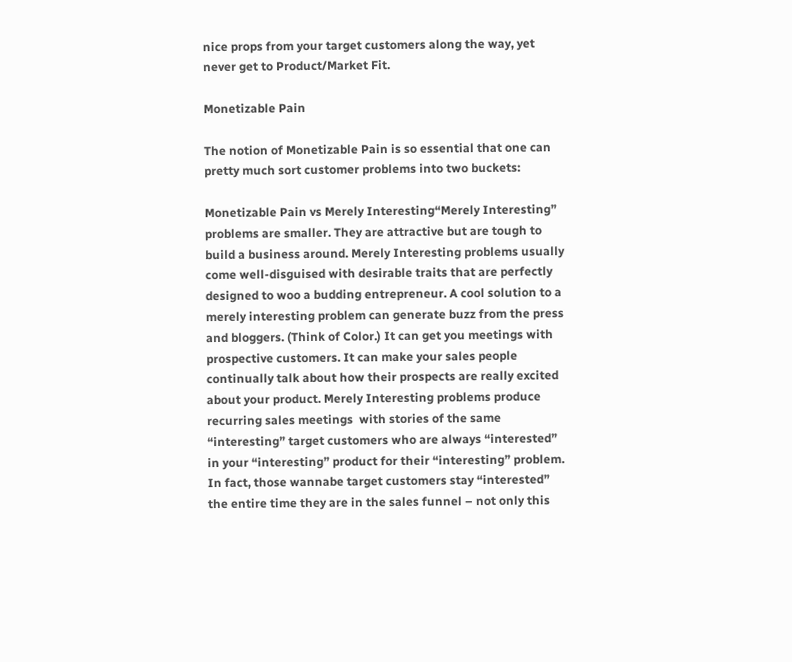nice props from your target customers along the way, yet never get to Product/Market Fit.

Monetizable Pain

The notion of Monetizable Pain is so essential that one can pretty much sort customer problems into two buckets:

Monetizable Pain vs Merely Interesting“Merely Interesting” problems are smaller. They are attractive but are tough to build a business around. Merely Interesting problems usually come well-disguised with desirable traits that are perfectly designed to woo a budding entrepreneur. A cool solution to a merely interesting problem can generate buzz from the press and bloggers. (Think of Color.) It can get you meetings with prospective customers. It can make your sales people continually talk about how their prospects are really excited about your product. Merely Interesting problems produce recurring sales meetings  with stories of the same “interesting” target customers who are always “interested” in your “interesting” product for their “interesting” problem.  In fact, those wannabe target customers stay “interested” the entire time they are in the sales funnel – not only this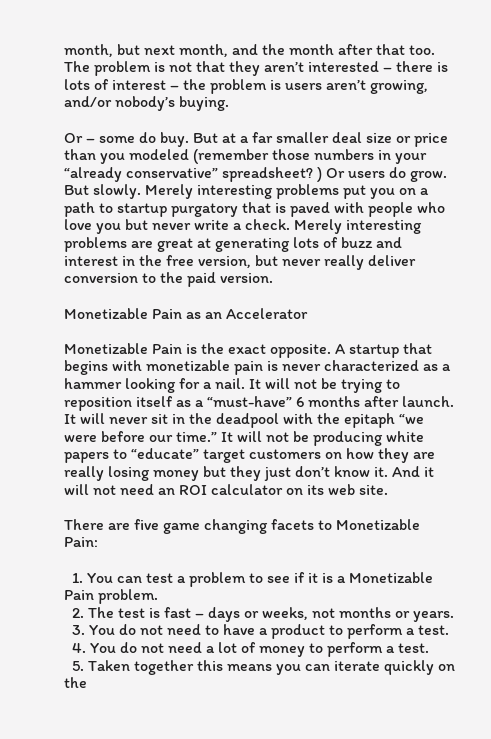month, but next month, and the month after that too. The problem is not that they aren’t interested – there is lots of interest – the problem is users aren’t growing, and/or nobody’s buying.

Or – some do buy. But at a far smaller deal size or price than you modeled (remember those numbers in your “already conservative” spreadsheet? ) Or users do grow. But slowly. Merely interesting problems put you on a path to startup purgatory that is paved with people who love you but never write a check. Merely interesting problems are great at generating lots of buzz and interest in the free version, but never really deliver conversion to the paid version.

Monetizable Pain as an Accelerator

Monetizable Pain is the exact opposite. A startup that begins with monetizable pain is never characterized as a hammer looking for a nail. It will not be trying to reposition itself as a “must-have” 6 months after launch. It will never sit in the deadpool with the epitaph “we were before our time.” It will not be producing white papers to “educate” target customers on how they are really losing money but they just don’t know it. And it will not need an ROI calculator on its web site.

There are five game changing facets to Monetizable Pain:

  1. You can test a problem to see if it is a Monetizable Pain problem.
  2. The test is fast – days or weeks, not months or years.
  3. You do not need to have a product to perform a test.
  4. You do not need a lot of money to perform a test.
  5. Taken together this means you can iterate quickly on the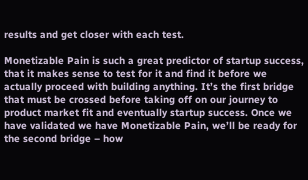results and get closer with each test.

Monetizable Pain is such a great predictor of startup success, that it makes sense to test for it and find it before we actually proceed with building anything. It’s the first bridge that must be crossed before taking off on our journey to product market fit and eventually startup success. Once we have validated we have Monetizable Pain, we’ll be ready for the second bridge – how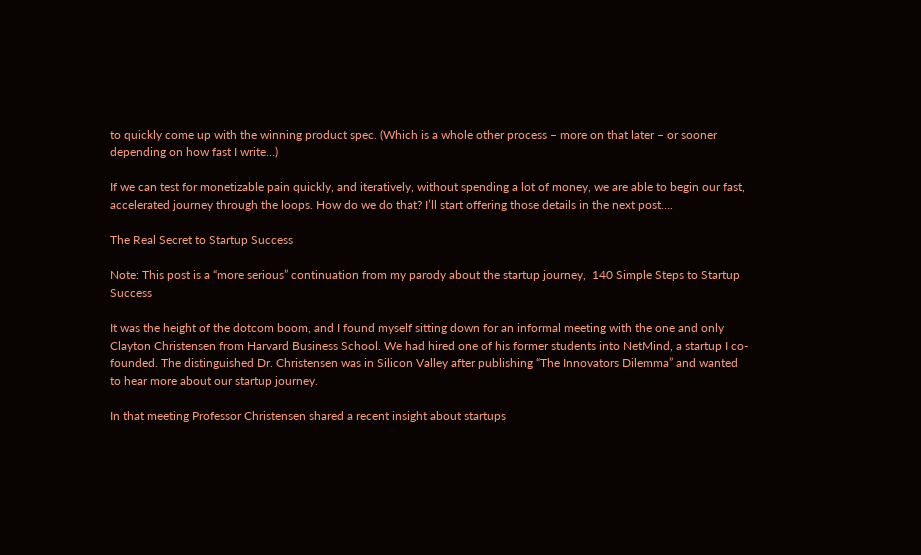to quickly come up with the winning product spec. (Which is a whole other process – more on that later – or sooner depending on how fast I write…)

If we can test for monetizable pain quickly, and iteratively, without spending a lot of money, we are able to begin our fast, accelerated journey through the loops. How do we do that? I’ll start offering those details in the next post….

The Real Secret to Startup Success

Note: This post is a “more serious” continuation from my parody about the startup journey,  140 Simple Steps to Startup Success

It was the height of the dotcom boom, and I found myself sitting down for an informal meeting with the one and only Clayton Christensen from Harvard Business School. We had hired one of his former students into NetMind, a startup I co-founded. The distinguished Dr. Christensen was in Silicon Valley after publishing “The Innovators Dilemma” and wanted to hear more about our startup journey.

In that meeting Professor Christensen shared a recent insight about startups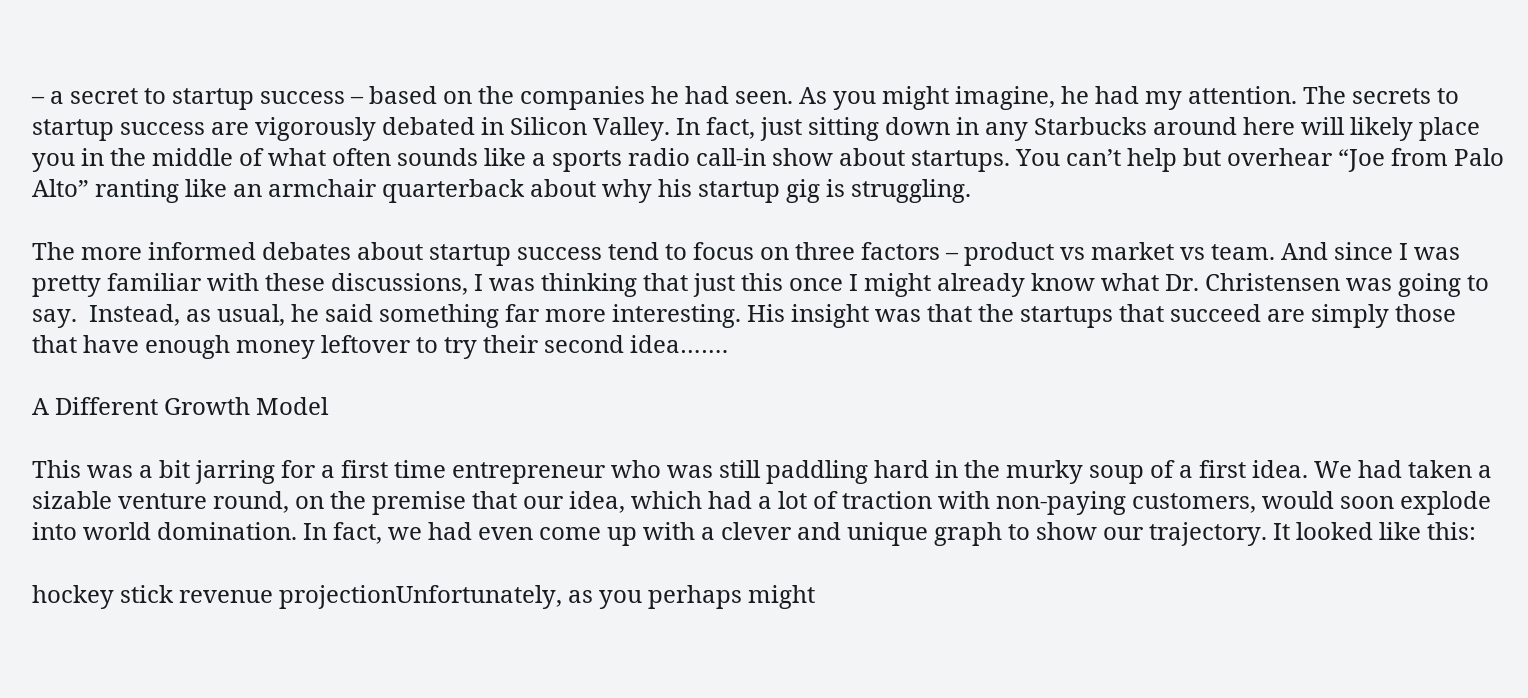– a secret to startup success – based on the companies he had seen. As you might imagine, he had my attention. The secrets to startup success are vigorously debated in Silicon Valley. In fact, just sitting down in any Starbucks around here will likely place you in the middle of what often sounds like a sports radio call-in show about startups. You can’t help but overhear “Joe from Palo Alto” ranting like an armchair quarterback about why his startup gig is struggling.

The more informed debates about startup success tend to focus on three factors – product vs market vs team. And since I was pretty familiar with these discussions, I was thinking that just this once I might already know what Dr. Christensen was going to say.  Instead, as usual, he said something far more interesting. His insight was that the startups that succeed are simply those that have enough money leftover to try their second idea…….

A Different Growth Model

This was a bit jarring for a first time entrepreneur who was still paddling hard in the murky soup of a first idea. We had taken a sizable venture round, on the premise that our idea, which had a lot of traction with non-paying customers, would soon explode into world domination. In fact, we had even come up with a clever and unique graph to show our trajectory. It looked like this:

hockey stick revenue projectionUnfortunately, as you perhaps might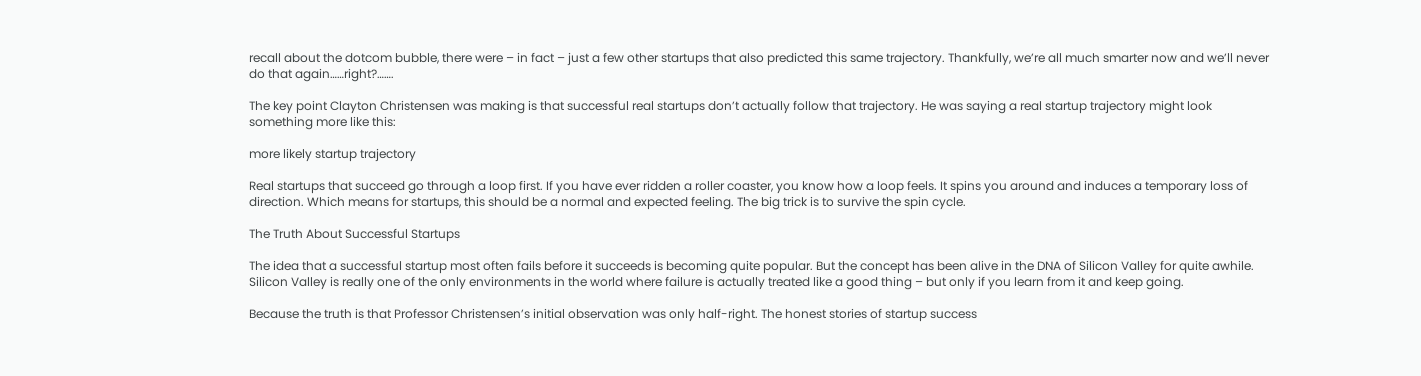recall about the dotcom bubble, there were – in fact – just a few other startups that also predicted this same trajectory. Thankfully, we’re all much smarter now and we’ll never do that again……right?…….

The key point Clayton Christensen was making is that successful real startups don’t actually follow that trajectory. He was saying a real startup trajectory might look something more like this:

more likely startup trajectory

Real startups that succeed go through a loop first. If you have ever ridden a roller coaster, you know how a loop feels. It spins you around and induces a temporary loss of direction. Which means for startups, this should be a normal and expected feeling. The big trick is to survive the spin cycle.

The Truth About Successful Startups

The idea that a successful startup most often fails before it succeeds is becoming quite popular. But the concept has been alive in the DNA of Silicon Valley for quite awhile.  Silicon Valley is really one of the only environments in the world where failure is actually treated like a good thing – but only if you learn from it and keep going.

Because the truth is that Professor Christensen’s initial observation was only half-right. The honest stories of startup success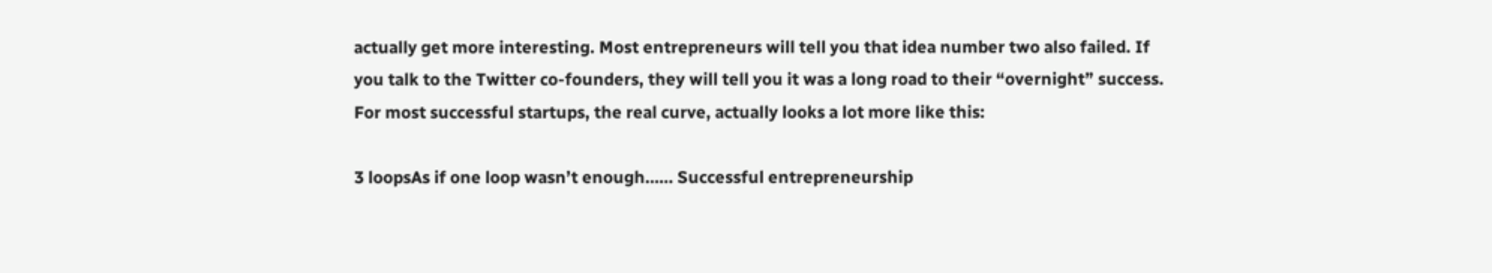actually get more interesting. Most entrepreneurs will tell you that idea number two also failed. If you talk to the Twitter co-founders, they will tell you it was a long road to their “overnight” success. For most successful startups, the real curve, actually looks a lot more like this:

3 loopsAs if one loop wasn’t enough…… Successful entrepreneurship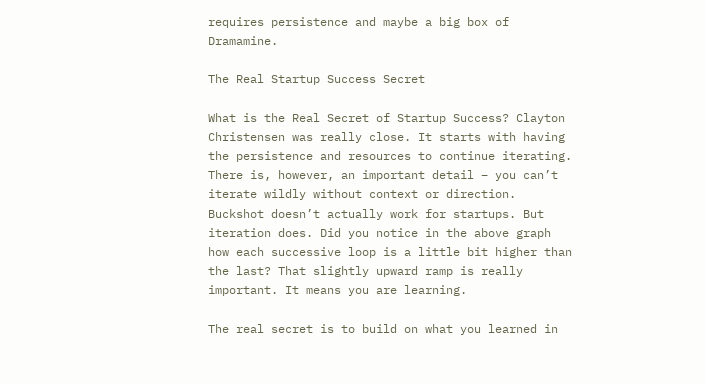requires persistence and maybe a big box of Dramamine.

The Real Startup Success Secret

What is the Real Secret of Startup Success? Clayton Christensen was really close. It starts with having the persistence and resources to continue iterating. There is, however, an important detail – you can’t iterate wildly without context or direction. Buckshot doesn’t actually work for startups. But iteration does. Did you notice in the above graph how each successive loop is a little bit higher than the last? That slightly upward ramp is really important. It means you are learning.

The real secret is to build on what you learned in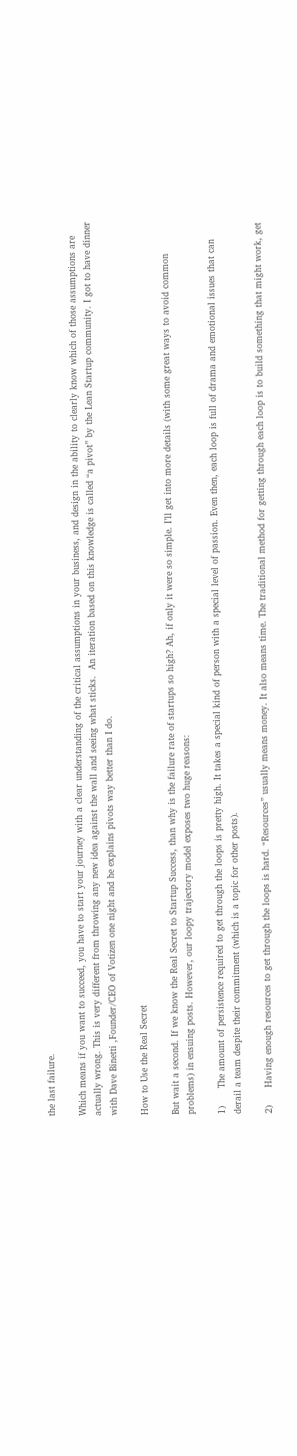the last failure.

Which means if you want to succeed, you have to start your journey with a clear understanding of the critical assumptions in your business, and design in the ability to clearly know which of those assumptions are actually wrong. This is very different from throwing any new idea against the wall and seeing what sticks.  An iteration based on this knowledge is called “a pivot” by the Lean Startup community. I got to have dinner with Dave Binetti ,Founder/CEO of Votizen one night and he explains pivots way better than I do.

How to Use the Real Secret

But wait a second. If we know the Real Secret to Startup Success, than why is the failure rate of startups so high? Ah, if only it were so simple. I’ll get into more details (with some great ways to avoid common problems) in ensuing posts. However, our loopy trajectory model exposes two huge reasons:

1)      The amount of persistence required to get through the loops is pretty high. It takes a special kind of person with a special level of passion. Even then, each loop is full of drama and emotional issues that can derail a team despite their commitment (which is a topic for other posts).

2)      Having enough resources to get through the loops is hard. “Resources” usually means money. It also means time. The traditional method for getting through each loop is to build something that might work, get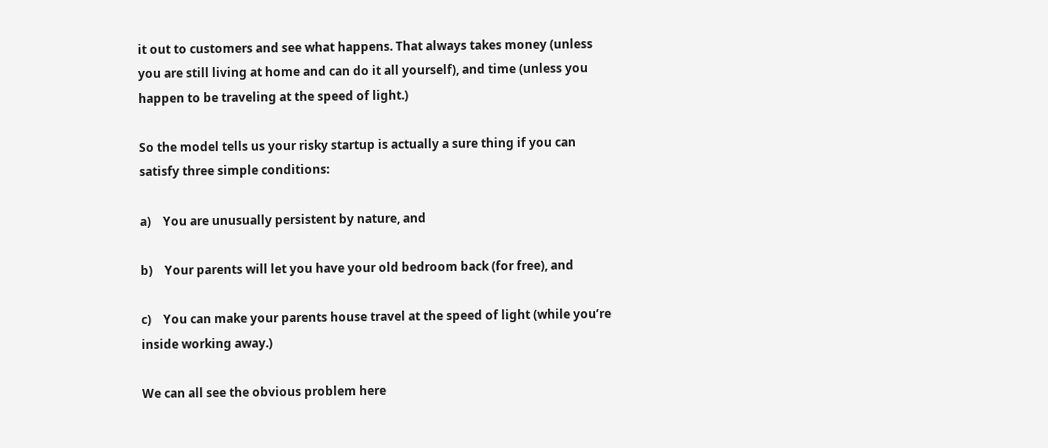it out to customers and see what happens. That always takes money (unless you are still living at home and can do it all yourself), and time (unless you happen to be traveling at the speed of light.)

So the model tells us your risky startup is actually a sure thing if you can satisfy three simple conditions:

a)    You are unusually persistent by nature, and

b)    Your parents will let you have your old bedroom back (for free), and

c)    You can make your parents house travel at the speed of light (while you’re inside working away.)

We can all see the obvious problem here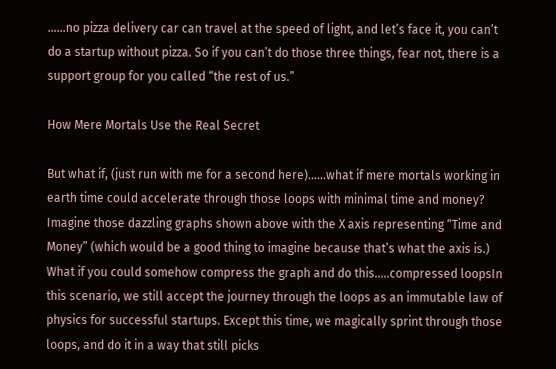……no pizza delivery car can travel at the speed of light, and let’s face it, you can’t do a startup without pizza. So if you can’t do those three things, fear not, there is a support group for you called “the rest of us.”

How Mere Mortals Use the Real Secret

But what if, (just run with me for a second here)……what if mere mortals working in earth time could accelerate through those loops with minimal time and money? Imagine those dazzling graphs shown above with the X axis representing “Time and Money” (which would be a good thing to imagine because that’s what the axis is.) What if you could somehow compress the graph and do this…..compressed loopsIn this scenario, we still accept the journey through the loops as an immutable law of physics for successful startups. Except this time, we magically sprint through those loops, and do it in a way that still picks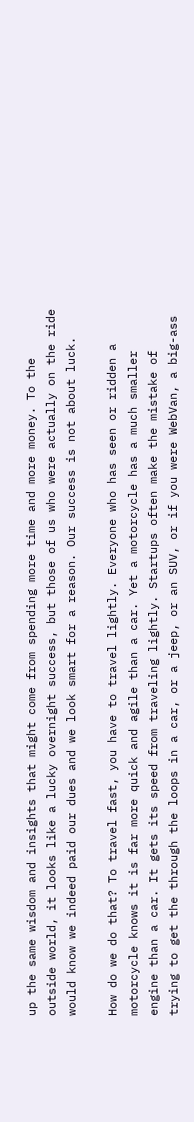up the same wisdom and insights that might come from spending more time and more money. To the outside world, it looks like a lucky overnight success, but those of us who were actually on the ride would know we indeed paid our dues and we look smart for a reason. Our success is not about luck.

How do we do that? To travel fast, you have to travel lightly. Everyone who has seen or ridden a motorcycle knows it is far more quick and agile than a car. Yet a motorcycle has a much smaller engine than a car. It gets its speed from traveling lightly. Startups often make the mistake of trying to get the through the loops in a car, or a jeep, or an SUV, or if you were WebVan, a big-ass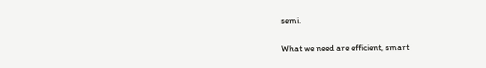semi.

What we need are efficient, smart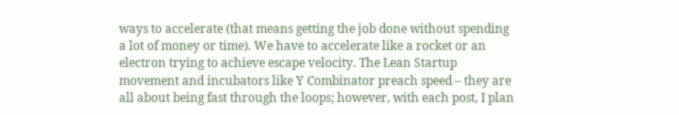ways to accelerate (that means getting the job done without spending a lot of money or time). We have to accelerate like a rocket or an electron trying to achieve escape velocity. The Lean Startup movement and incubators like Y Combinator preach speed – they are all about being fast through the loops; however, with each post, I plan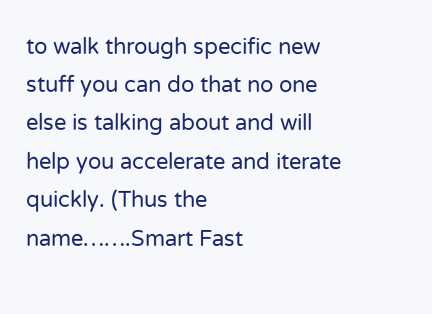to walk through specific new stuff you can do that no one else is talking about and will help you accelerate and iterate quickly. (Thus the name…….Smart Fast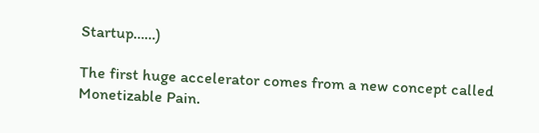Startup……)

The first huge accelerator comes from a new concept called Monetizable Pain.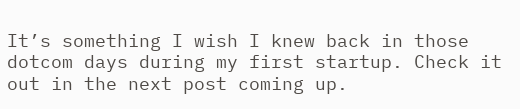It’s something I wish I knew back in those dotcom days during my first startup. Check it out in the next post coming up.